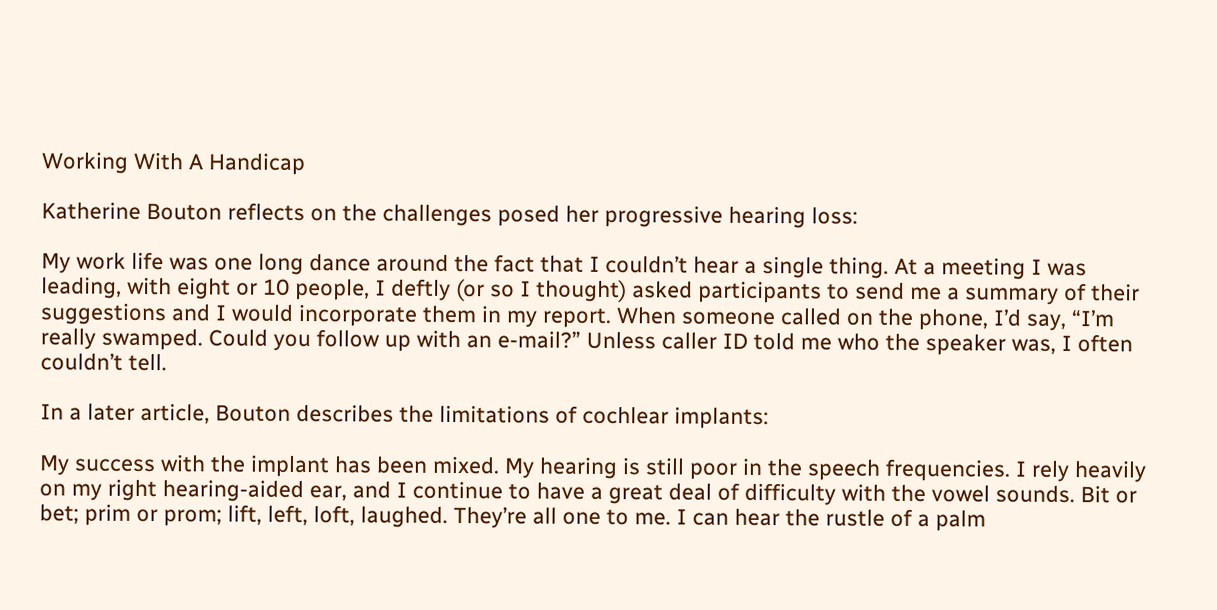Working With A Handicap

Katherine Bouton reflects on the challenges posed her progressive hearing loss:

My work life was one long dance around the fact that I couldn’t hear a single thing. At a meeting I was leading, with eight or 10 people, I deftly (or so I thought) asked participants to send me a summary of their suggestions and I would incorporate them in my report. When someone called on the phone, I’d say, “I’m really swamped. Could you follow up with an e-mail?” Unless caller ID told me who the speaker was, I often couldn’t tell.

In a later article, Bouton describes the limitations of cochlear implants:

My success with the implant has been mixed. My hearing is still poor in the speech frequencies. I rely heavily on my right hearing-aided ear, and I continue to have a great deal of difficulty with the vowel sounds. Bit or bet; prim or prom; lift, left, loft, laughed. They’re all one to me. I can hear the rustle of a palm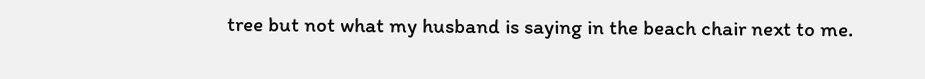tree but not what my husband is saying in the beach chair next to me.